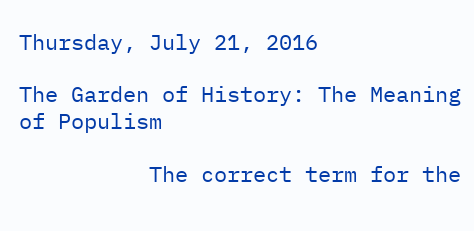Thursday, July 21, 2016

The Garden of History: The Meaning of Populism

          The correct term for the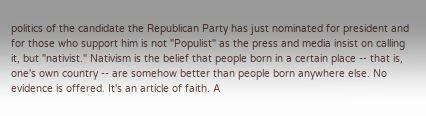politics of the candidate the Republican Party has just nominated for president and for those who support him is not "Populist" as the press and media insist on calling it, but "nativist." Nativism is the belief that people born in a certain place -- that is, one's own country -- are somehow better than people born anywhere else. No evidence is offered. It's an article of faith. A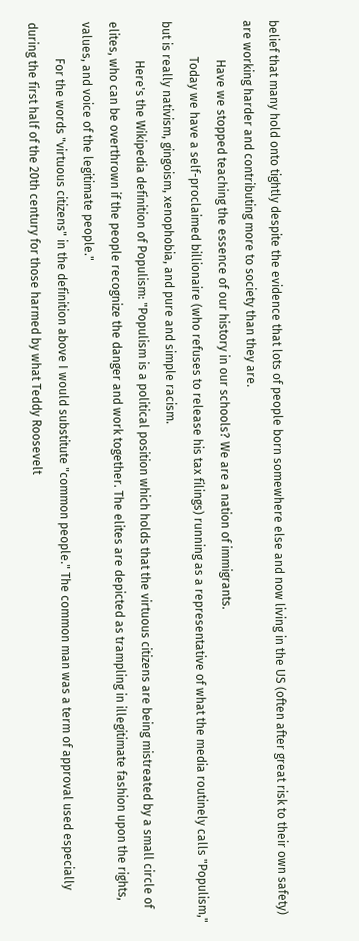belief that many hold onto tightly despite the evidence that lots of people born somewhere else and now living in the US (often after great risk to their own safety) are working harder and contributing more to society than they are.
             Have we stopped teaching the essence of our history in our schools? We are a nation of immigrants.
            Today we have a self-proclaimed billionaire (who refuses to release his tax filings) running as a representative of what the media routinely calls "Populism,"  but is really nativism, gingoism, xenophobia, and pure and simple racism.
             Here's the Wikipedia definition of Populism: "Populism is a political position which holds that the virtuous citizens are being mistreated by a small circle of elites, who can be overthrown if the people recognize the danger and work together. The elites are depicted as trampling in illegitimate fashion upon the rights, values, and voice of the legitimate people."
            For the words "virtuous citizens" in the definition above I would substitute "common people." The common man was a term of approval used especially during the first half of the 20th century for those harmed by what Teddy Roosevelt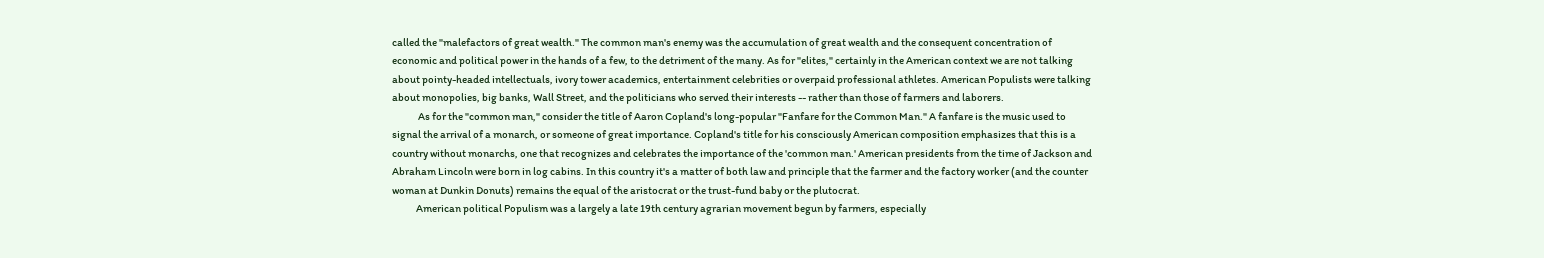called the "malefactors of great wealth." The common man's enemy was the accumulation of great wealth and the consequent concentration of economic and political power in the hands of a few, to the detriment of the many. As for "elites," certainly in the American context we are not talking about pointy-headed intellectuals, ivory tower academics, entertainment celebrities or overpaid professional athletes. American Populists were talking about monopolies, big banks, Wall Street, and the politicians who served their interests -- rather than those of farmers and laborers.
             As for the "common man," consider the title of Aaron Copland's long-popular "Fanfare for the Common Man." A fanfare is the music used to signal the arrival of a monarch, or someone of great importance. Copland's title for his consciously American composition emphasizes that this is a country without monarchs, one that recognizes and celebrates the importance of the 'common man.' American presidents from the time of Jackson and Abraham Lincoln were born in log cabins. In this country it's a matter of both law and principle that the farmer and the factory worker (and the counter woman at Dunkin Donuts) remains the equal of the aristocrat or the trust-fund baby or the plutocrat.
            American political Populism was a largely a late 19th century agrarian movement begun by farmers, especially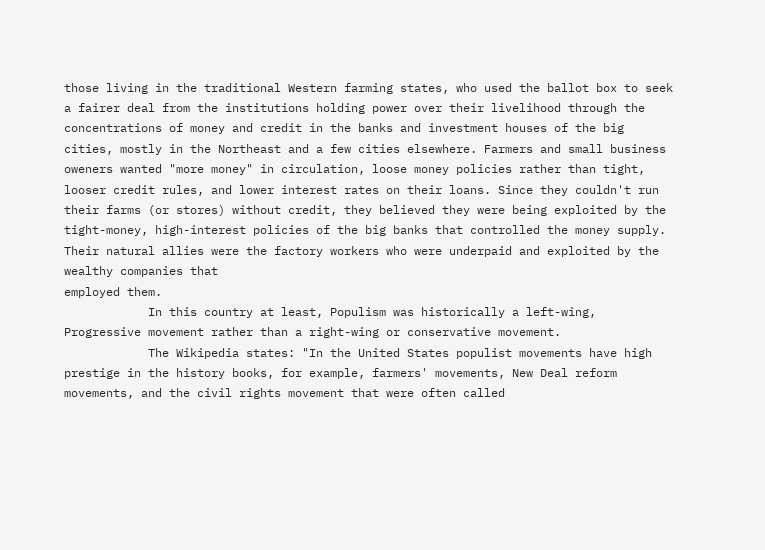those living in the traditional Western farming states, who used the ballot box to seek a fairer deal from the institutions holding power over their livelihood through the concentrations of money and credit in the banks and investment houses of the big cities, mostly in the Northeast and a few cities elsewhere. Farmers and small business oweners wanted "more money" in circulation, loose money policies rather than tight, looser credit rules, and lower interest rates on their loans. Since they couldn't run their farms (or stores) without credit, they believed they were being exploited by the tight-money, high-interest policies of the big banks that controlled the money supply. Their natural allies were the factory workers who were underpaid and exploited by the wealthy companies that
employed them.
            In this country at least, Populism was historically a left-wing, Progressive movement rather than a right-wing or conservative movement.
            The Wikipedia states: "In the United States populist movements have high prestige in the history books, for example, farmers' movements, New Deal reform movements, and the civil rights movement that were often called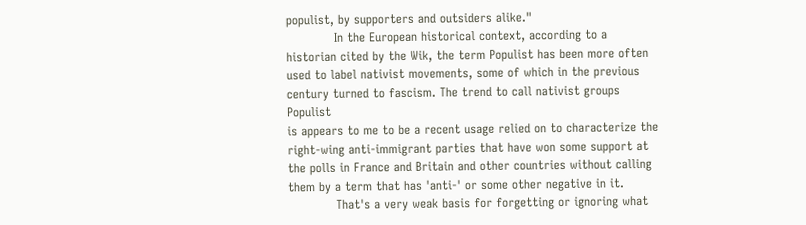populist, by supporters and outsiders alike."
            In the European historical context, according to a historian cited by the Wik, the term Populist has been more often used to label nativist movements, some of which in the previous century turned to fascism. The trend to call nativist groups Populist
is appears to me to be a recent usage relied on to characterize the right-wing anti-immigrant parties that have won some support at the polls in France and Britain and other countries without calling them by a term that has 'anti-' or some other negative in it.
            That's a very weak basis for forgetting or ignoring what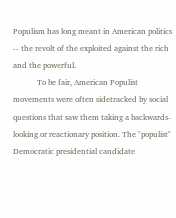Populism has long meant in American politics -- the revolt of the exploited against the rich and the powerful.
            To be fair, American Populist movements were often sidetracked by social questions that saw them taking a backwards-looking or reactionary position. The "populist" Democratic presidential candidate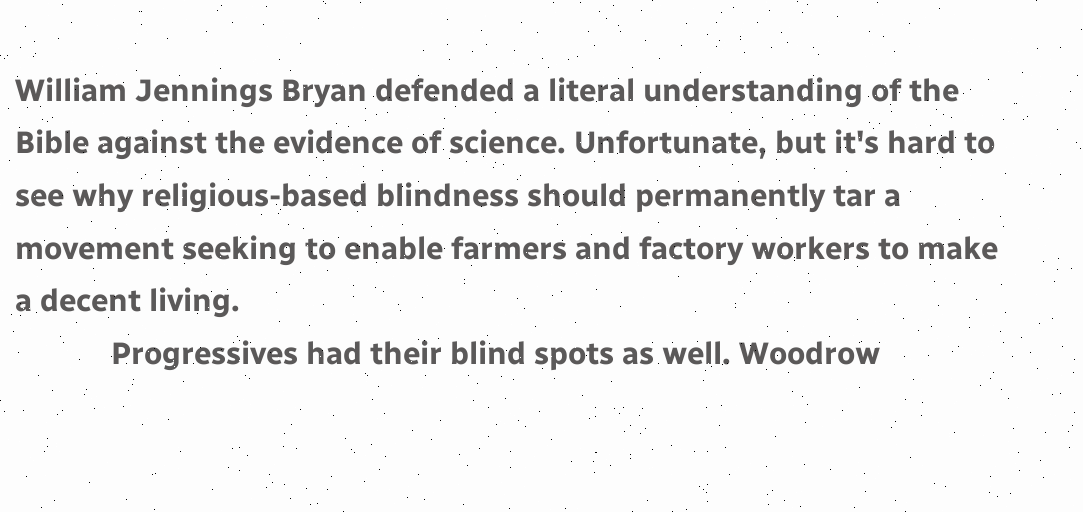William Jennings Bryan defended a literal understanding of the Bible against the evidence of science. Unfortunate, but it's hard to see why religious-based blindness should permanently tar a movement seeking to enable farmers and factory workers to make a decent living.
            Progressives had their blind spots as well. Woodrow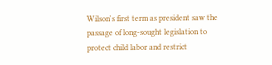Wilson's first term as president saw the passage of long-sought legislation to protect child labor and restrict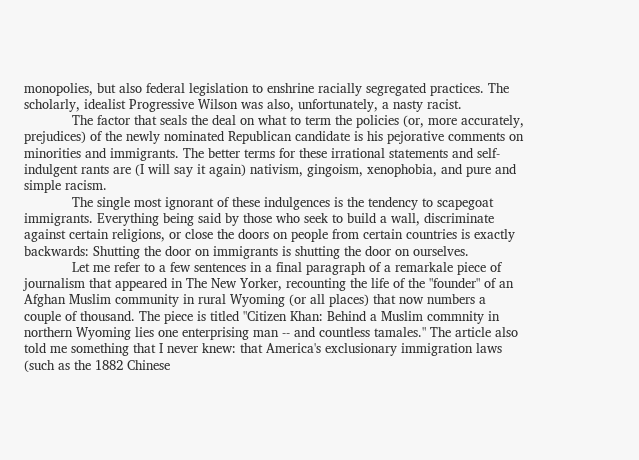monopolies, but also federal legislation to enshrine racially segregated practices. The scholarly, idealist Progressive Wilson was also, unfortunately, a nasty racist.
            The factor that seals the deal on what to term the policies (or, more accurately, prejudices) of the newly nominated Republican candidate is his pejorative comments on minorities and immigrants. The better terms for these irrational statements and self-indulgent rants are (I will say it again) nativism, gingoism, xenophobia, and pure and simple racism.
            The single most ignorant of these indulgences is the tendency to scapegoat immigrants. Everything being said by those who seek to build a wall, discriminate against certain religions, or close the doors on people from certain countries is exactly backwards: Shutting the door on immigrants is shutting the door on ourselves.
            Let me refer to a few sentences in a final paragraph of a remarkale piece of journalism that appeared in The New Yorker, recounting the life of the "founder" of an Afghan Muslim community in rural Wyoming (or all places) that now numbers a couple of thousand. The piece is titled "Citizen Khan: Behind a Muslim commnity in northern Wyoming lies one enterprising man -- and countless tamales." The article also told me something that I never knew: that America's exclusionary immigration laws (such as the 1882 Chinese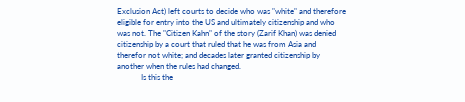Exclusion Act) left courts to decide who was "white" and therefore eligible for entry into the US and ultimately citizenship and who was not. The "Citizen Kahn" of the story (Zarif Khan) was denied citizenship by a court that ruled that he was from Asia and therefor not white; and decades later granted citizenship by another when the rules had changed.
            Is this the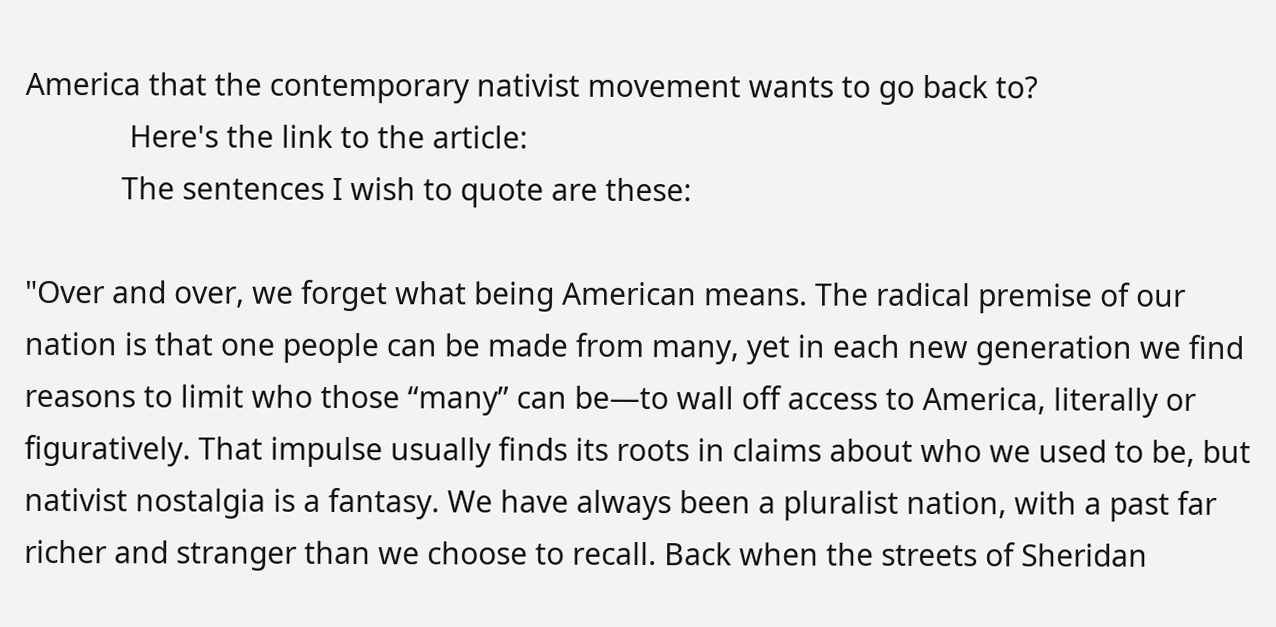America that the contemporary nativist movement wants to go back to?
             Here's the link to the article:
            The sentences I wish to quote are these:

"Over and over, we forget what being American means. The radical premise of our nation is that one people can be made from many, yet in each new generation we find reasons to limit who those “many” can be—to wall off access to America, literally or figuratively. That impulse usually finds its roots in claims about who we used to be, but nativist nostalgia is a fantasy. We have always been a pluralist nation, with a past far richer and stranger than we choose to recall. Back when the streets of Sheridan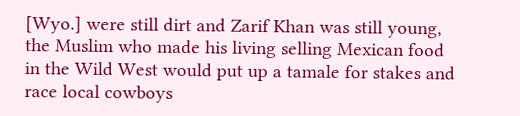[Wyo.] were still dirt and Zarif Khan was still young, the Muslim who made his living selling Mexican food in the Wild West would put up a tamale for stakes and race local cowboys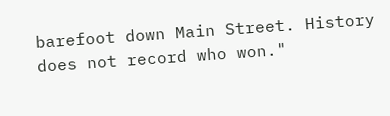barefoot down Main Street. History does not record who won."